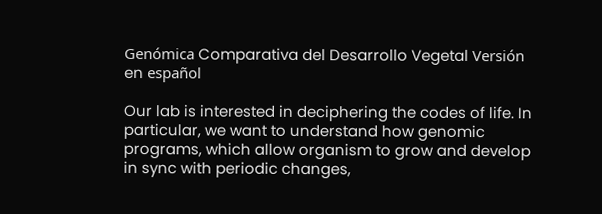Genómica Comparativa del Desarrollo Vegetal Versión en español

Our lab is interested in deciphering the codes of life. In particular, we want to understand how genomic programs, which allow organism to grow and develop in sync with periodic changes,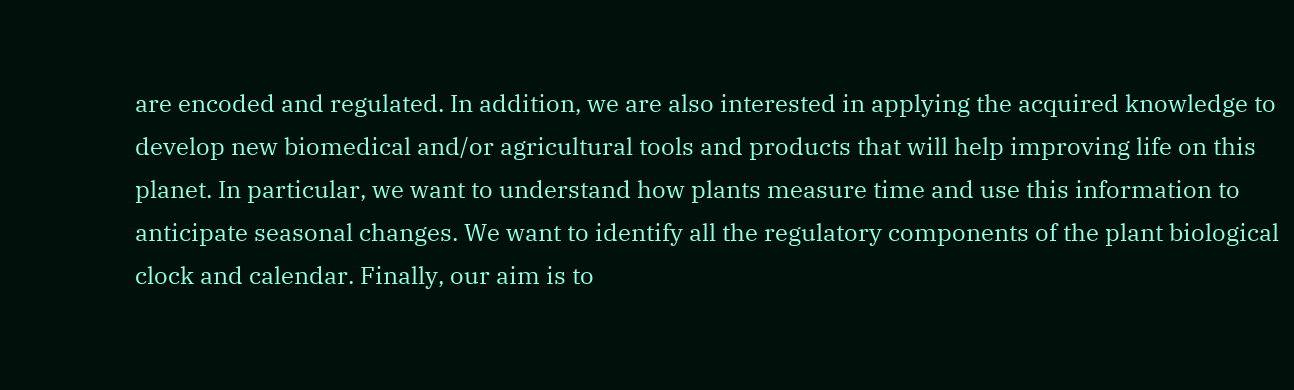are encoded and regulated. In addition, we are also interested in applying the acquired knowledge to develop new biomedical and/or agricultural tools and products that will help improving life on this planet. In particular, we want to understand how plants measure time and use this information to anticipate seasonal changes. We want to identify all the regulatory components of the plant biological clock and calendar. Finally, our aim is to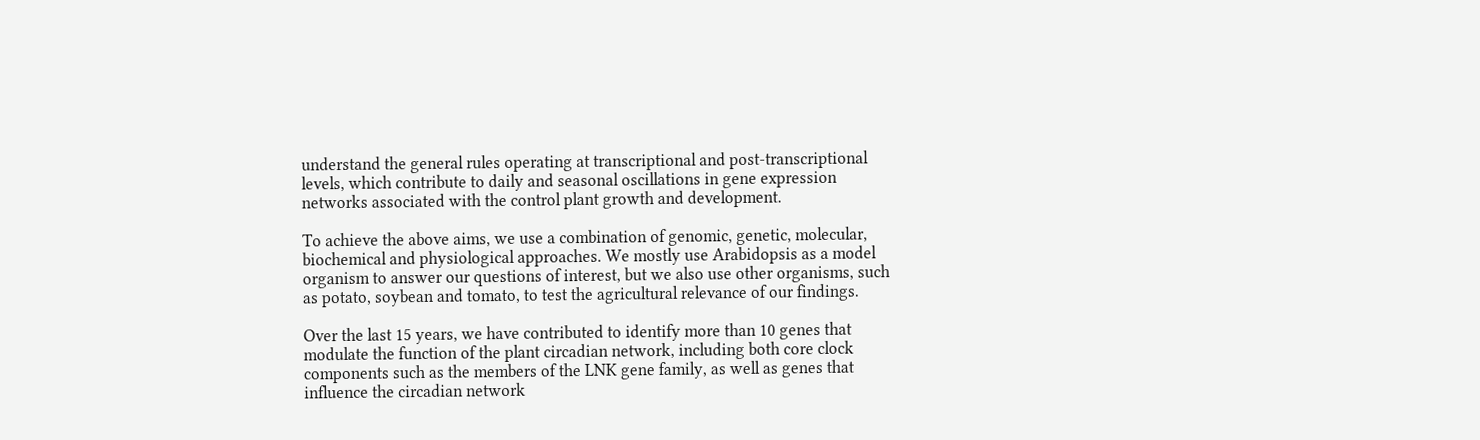understand the general rules operating at transcriptional and post-transcriptional levels, which contribute to daily and seasonal oscillations in gene expression networks associated with the control plant growth and development.

To achieve the above aims, we use a combination of genomic, genetic, molecular, biochemical and physiological approaches. We mostly use Arabidopsis as a model organism to answer our questions of interest, but we also use other organisms, such as potato, soybean and tomato, to test the agricultural relevance of our findings.

Over the last 15 years, we have contributed to identify more than 10 genes that modulate the function of the plant circadian network, including both core clock components such as the members of the LNK gene family, as well as genes that influence the circadian network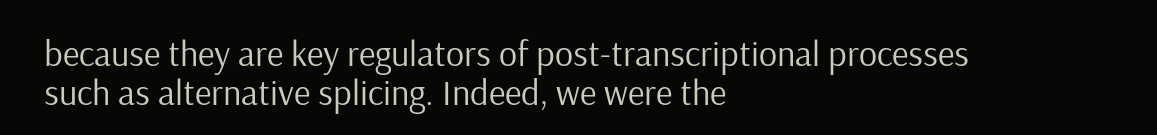because they are key regulators of post-transcriptional processes such as alternative splicing. Indeed, we were the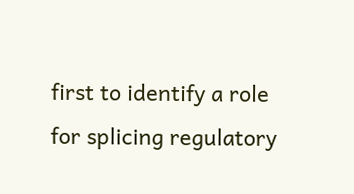first to identify a role for splicing regulatory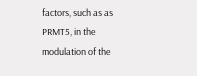factors, such as as PRMT5, in the modulation of the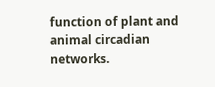function of plant and animal circadian networks.